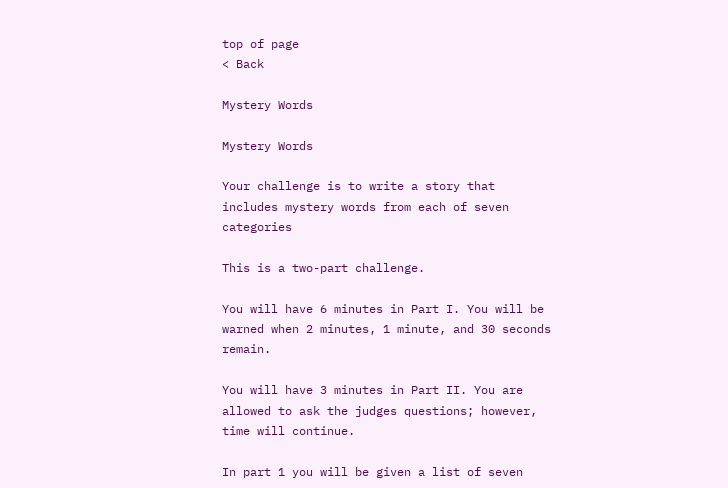top of page
< Back

Mystery Words

Mystery Words

Your challenge is to write a story that includes mystery words from each of seven categories

This is a two-part challenge.

You will have 6 minutes in Part I. You will be warned when 2 minutes, 1 minute, and 30 seconds remain.

You will have 3 minutes in Part II. You are allowed to ask the judges questions; however, time will continue.

In part 1 you will be given a list of seven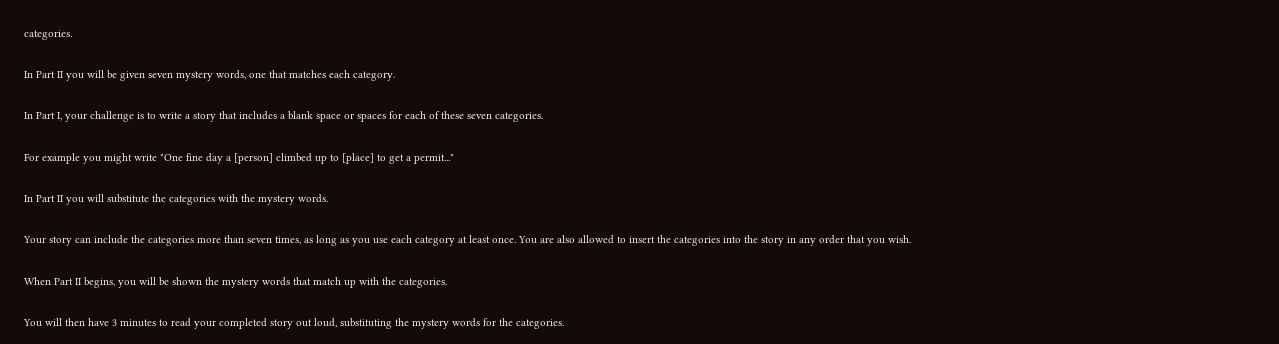categories.

In Part II you will be given seven mystery words, one that matches each category.

In Part I, your challenge is to write a story that includes a blank space or spaces for each of these seven categories.

For example you might write "One fine day a [person] climbed up to [place] to get a permit..."

In Part II you will substitute the categories with the mystery words.

Your story can include the categories more than seven times, as long as you use each category at least once. You are also allowed to insert the categories into the story in any order that you wish.

When Part II begins, you will be shown the mystery words that match up with the categories.

You will then have 3 minutes to read your completed story out loud, substituting the mystery words for the categories.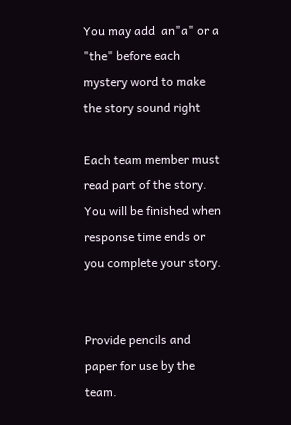You may add  an"a" or a "the" before each mystery word to make the story sound right

Each team member must read part of the story. You will be finished when response time ends or you complete your story.


Provide pencils and paper for use by the team.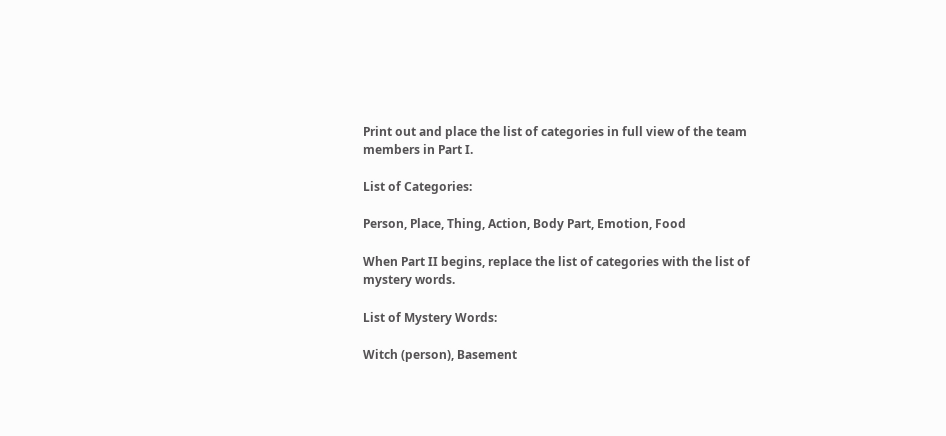Print out and place the list of categories in full view of the team members in Part I.

List of Categories:

Person, Place, Thing, Action, Body Part, Emotion, Food

When Part II begins, replace the list of categories with the list of mystery words.

List of Mystery Words:

Witch (person), Basement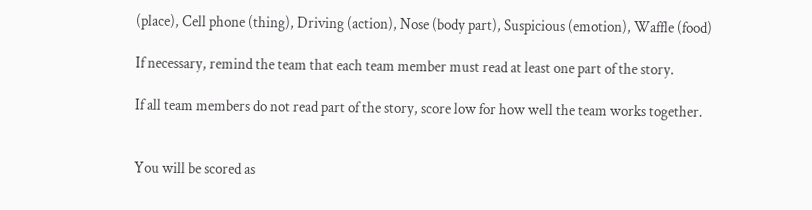(place), Cell phone (thing), Driving (action), Nose (body part), Suspicious (emotion), Waffle (food)

If necessary, remind the team that each team member must read at least one part of the story.

If all team members do not read part of the story, score low for how well the team works together.


You will be scored as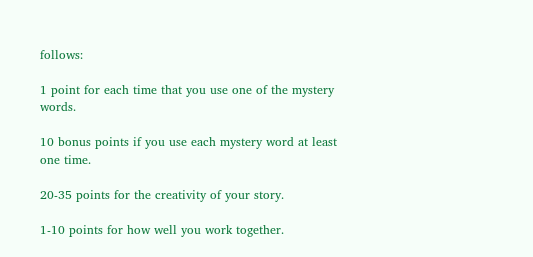follows:

1 point for each time that you use one of the mystery words.

10 bonus points if you use each mystery word at least one time.

20-35 points for the creativity of your story.

1-10 points for how well you work together.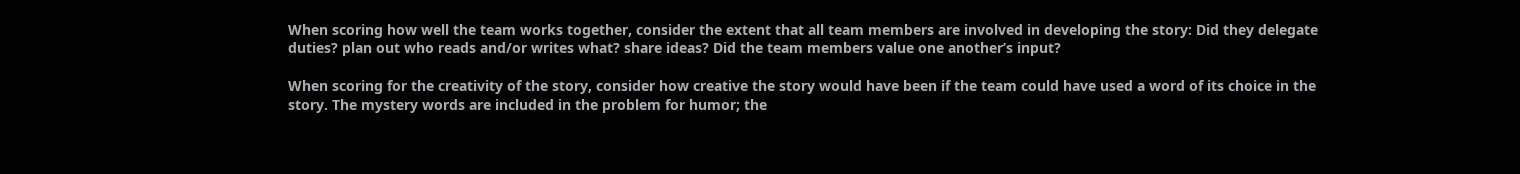When scoring how well the team works together, consider the extent that all team members are involved in developing the story: Did they delegate duties? plan out who reads and/or writes what? share ideas? Did the team members value one another’s input?

When scoring for the creativity of the story, consider how creative the story would have been if the team could have used a word of its choice in the story. The mystery words are included in the problem for humor; the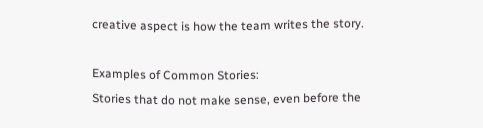creative aspect is how the team writes the story.

Examples of Common Stories:
Stories that do not make sense, even before the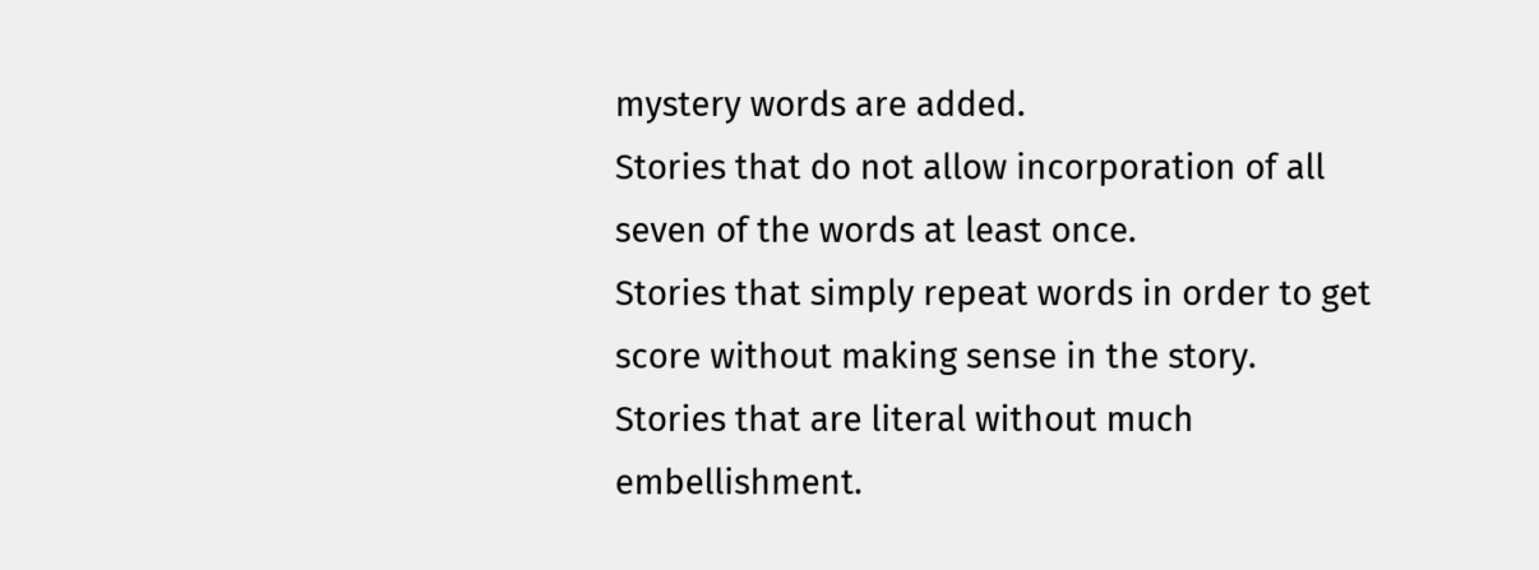mystery words are added.
Stories that do not allow incorporation of all seven of the words at least once.
Stories that simply repeat words in order to get score without making sense in the story.
Stories that are literal without much embellishment.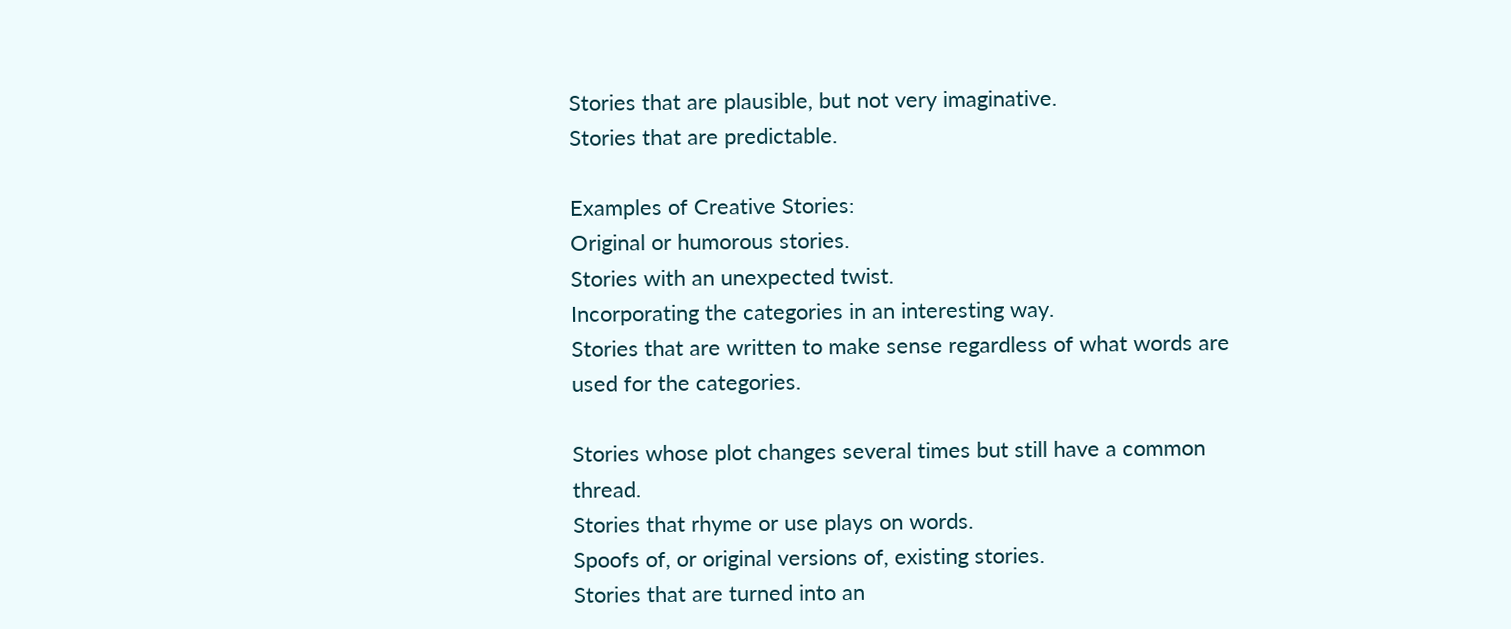Stories that are plausible, but not very imaginative.
Stories that are predictable.

Examples of Creative Stories:
Original or humorous stories.
Stories with an unexpected twist.
Incorporating the categories in an interesting way.
Stories that are written to make sense regardless of what words are used for the categories.

Stories whose plot changes several times but still have a common thread.
Stories that rhyme or use plays on words.
Spoofs of, or original versions of, existing stories.
Stories that are turned into an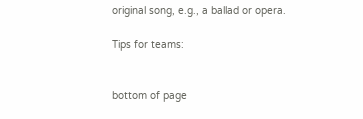original song, e.g., a ballad or opera.

Tips for teams:


bottom of page